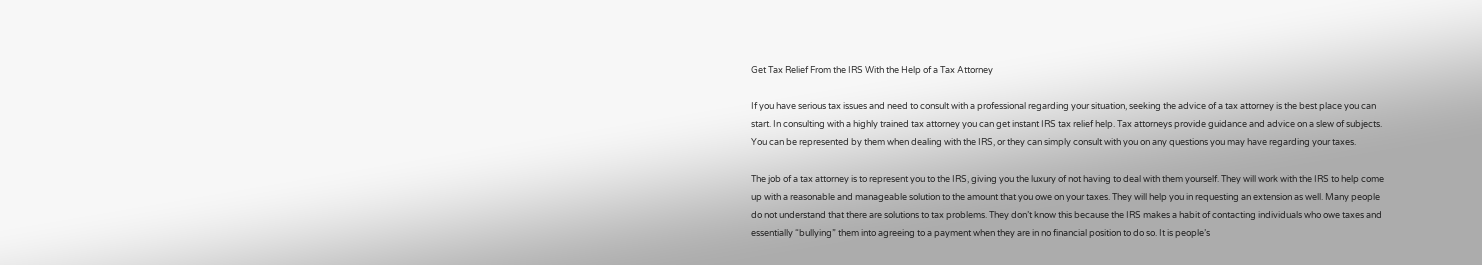Get Tax Relief From the IRS With the Help of a Tax Attorney

If you have serious tax issues and need to consult with a professional regarding your situation, seeking the advice of a tax attorney is the best place you can start. In consulting with a highly trained tax attorney you can get instant IRS tax relief help. Tax attorneys provide guidance and advice on a slew of subjects. You can be represented by them when dealing with the IRS, or they can simply consult with you on any questions you may have regarding your taxes.

The job of a tax attorney is to represent you to the IRS, giving you the luxury of not having to deal with them yourself. They will work with the IRS to help come up with a reasonable and manageable solution to the amount that you owe on your taxes. They will help you in requesting an extension as well. Many people do not understand that there are solutions to tax problems. They don’t know this because the IRS makes a habit of contacting individuals who owe taxes and essentially “bullying” them into agreeing to a payment when they are in no financial position to do so. It is people’s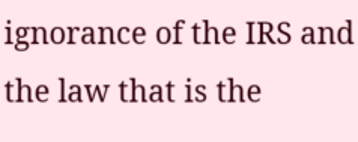ignorance of the IRS and the law that is the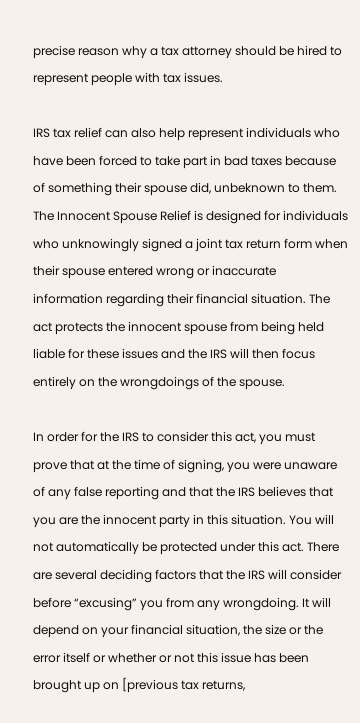precise reason why a tax attorney should be hired to represent people with tax issues.

IRS tax relief can also help represent individuals who have been forced to take part in bad taxes because of something their spouse did, unbeknown to them. The Innocent Spouse Relief is designed for individuals who unknowingly signed a joint tax return form when their spouse entered wrong or inaccurate information regarding their financial situation. The act protects the innocent spouse from being held liable for these issues and the IRS will then focus entirely on the wrongdoings of the spouse.

In order for the IRS to consider this act, you must prove that at the time of signing, you were unaware of any false reporting and that the IRS believes that you are the innocent party in this situation. You will not automatically be protected under this act. There are several deciding factors that the IRS will consider before “excusing” you from any wrongdoing. It will depend on your financial situation, the size or the error itself or whether or not this issue has been brought up on [previous tax returns,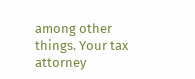among other things. Your tax attorney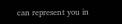can represent you in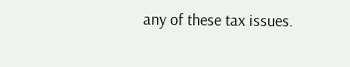any of these tax issues.